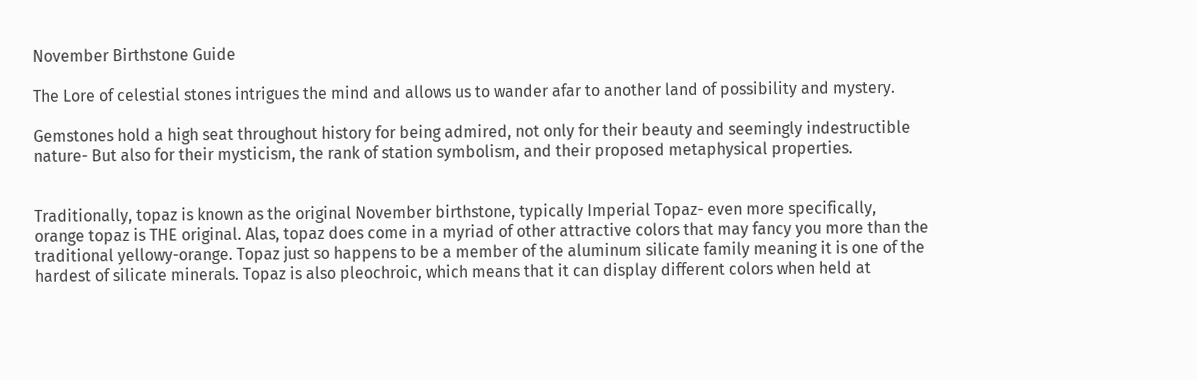November Birthstone Guide

The Lore of celestial stones intrigues the mind and allows us to wander afar to another land of possibility and mystery.

Gemstones hold a high seat throughout history for being admired, not only for their beauty and seemingly indestructible nature- But also for their mysticism, the rank of station symbolism, and their proposed metaphysical properties.


Traditionally, topaz is known as the original November birthstone, typically Imperial Topaz- even more specifically, orange topaz is THE original. Alas, topaz does come in a myriad of other attractive colors that may fancy you more than the traditional yellowy-orange. Topaz just so happens to be a member of the aluminum silicate family meaning it is one of the hardest of silicate minerals. Topaz is also pleochroic, which means that it can display different colors when held at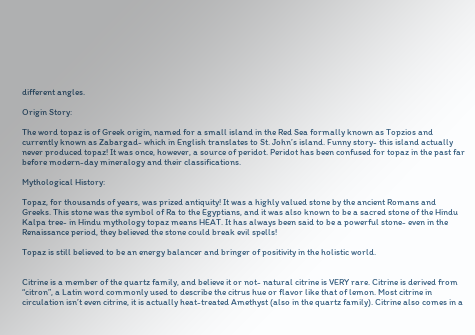different angles.

Origin Story:

The word topaz is of Greek origin, named for a small island in the Red Sea formally known as Topzios and currently known as Zabargad- which in English translates to St. John’s island. Funny story- this island actually never produced topaz! It was once, however, a source of peridot. Peridot has been confused for topaz in the past far before modern-day mineralogy and their classifications.

Mythological History:

Topaz, for thousands of years, was prized antiquity! It was a highly valued stone by the ancient Romans and Greeks. This stone was the symbol of Ra to the Egyptians, and it was also known to be a sacred stone of the Hindu Kalpa tree- in Hindu mythology topaz means HEAT. It has always been said to be a powerful stone- even in the Renaissance period, they believed the stone could break evil spells!

Topaz is still believed to be an energy balancer and bringer of positivity in the holistic world.


Citrine is a member of the quartz family, and believe it or not- natural citrine is VERY rare. Citrine is derived from “citron”, a Latin word commonly used to describe the citrus hue or flavor like that of lemon. Most citrine in circulation isn’t even citrine, it is actually heat-treated Amethyst (also in the quartz family). Citrine also comes in a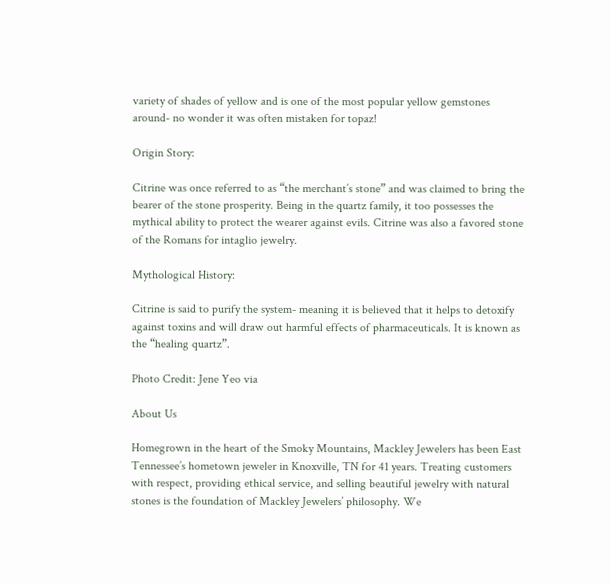variety of shades of yellow and is one of the most popular yellow gemstones around- no wonder it was often mistaken for topaz!

Origin Story:

Citrine was once referred to as “the merchant’s stone” and was claimed to bring the bearer of the stone prosperity. Being in the quartz family, it too possesses the mythical ability to protect the wearer against evils. Citrine was also a favored stone of the Romans for intaglio jewelry.

Mythological History:

Citrine is said to purify the system- meaning it is believed that it helps to detoxify against toxins and will draw out harmful effects of pharmaceuticals. It is known as the “healing quartz”.

Photo Credit: Jene Yeo via

About Us

Homegrown in the heart of the Smoky Mountains, Mackley Jewelers has been East Tennessee’s hometown jeweler in Knoxville, TN for 41 years. Treating customers with respect, providing ethical service, and selling beautiful jewelry with natural stones is the foundation of Mackley Jewelers’ philosophy. We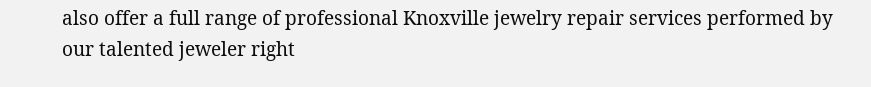also offer a full range of professional Knoxville jewelry repair services performed by our talented jeweler right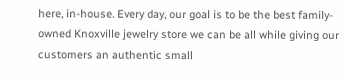here, in-house. Every day, our goal is to be the best family-owned Knoxville jewelry store we can be all while giving our customers an authentic small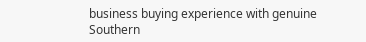business buying experience with genuine Southern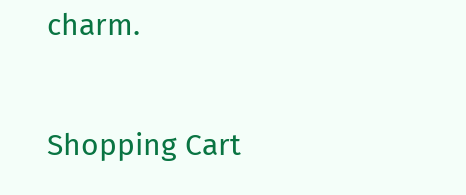charm.

Shopping Cart